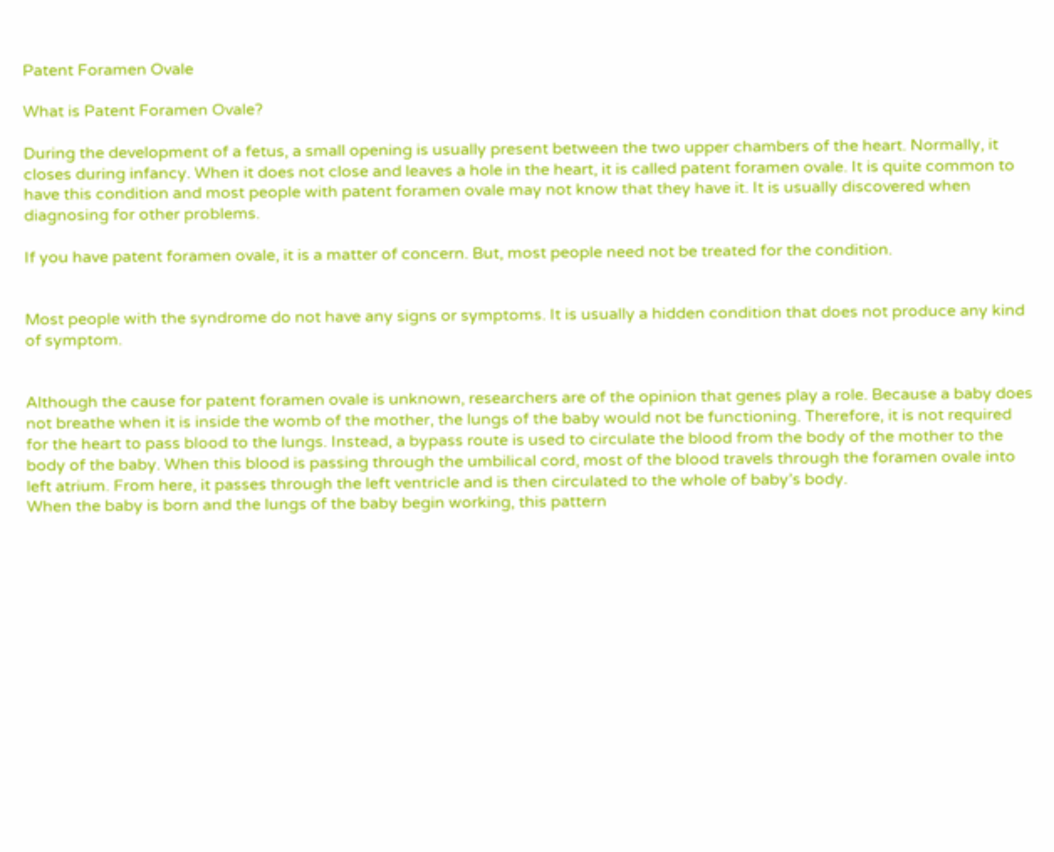Patent Foramen Ovale

What is Patent Foramen Ovale?

During the development of a fetus, a small opening is usually present between the two upper chambers of the heart. Normally, it closes during infancy. When it does not close and leaves a hole in the heart, it is called patent foramen ovale. It is quite common to have this condition and most people with patent foramen ovale may not know that they have it. It is usually discovered when diagnosing for other problems.

If you have patent foramen ovale, it is a matter of concern. But, most people need not be treated for the condition.


Most people with the syndrome do not have any signs or symptoms. It is usually a hidden condition that does not produce any kind of symptom.


Although the cause for patent foramen ovale is unknown, researchers are of the opinion that genes play a role. Because a baby does not breathe when it is inside the womb of the mother, the lungs of the baby would not be functioning. Therefore, it is not required for the heart to pass blood to the lungs. Instead, a bypass route is used to circulate the blood from the body of the mother to the body of the baby. When this blood is passing through the umbilical cord, most of the blood travels through the foramen ovale into left atrium. From here, it passes through the left ventricle and is then circulated to the whole of baby’s body.
When the baby is born and the lungs of the baby begin working, this pattern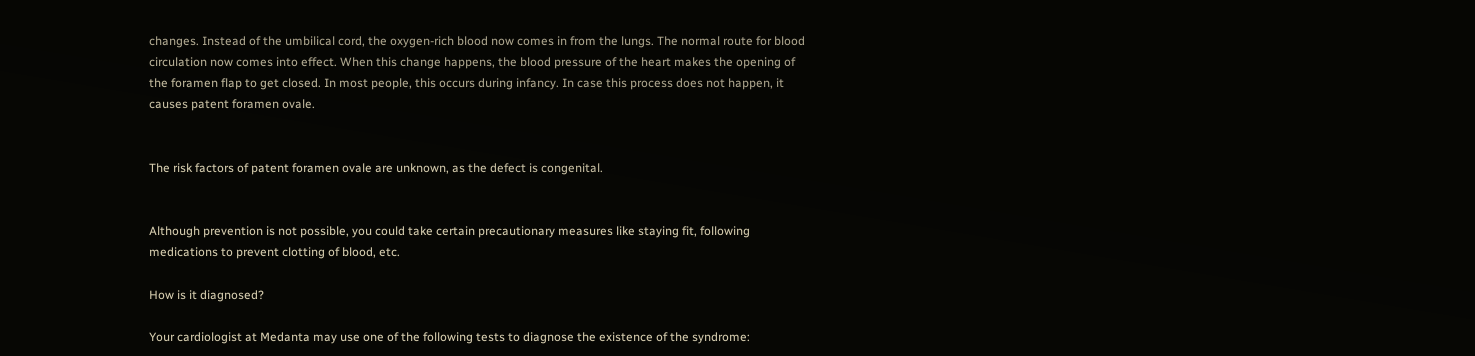changes. Instead of the umbilical cord, the oxygen-rich blood now comes in from the lungs. The normal route for blood circulation now comes into effect. When this change happens, the blood pressure of the heart makes the opening of the foramen flap to get closed. In most people, this occurs during infancy. In case this process does not happen, it causes patent foramen ovale.


The risk factors of patent foramen ovale are unknown, as the defect is congenital.


Although prevention is not possible, you could take certain precautionary measures like staying fit, following medications to prevent clotting of blood, etc.

How is it diagnosed?

Your cardiologist at Medanta may use one of the following tests to diagnose the existence of the syndrome: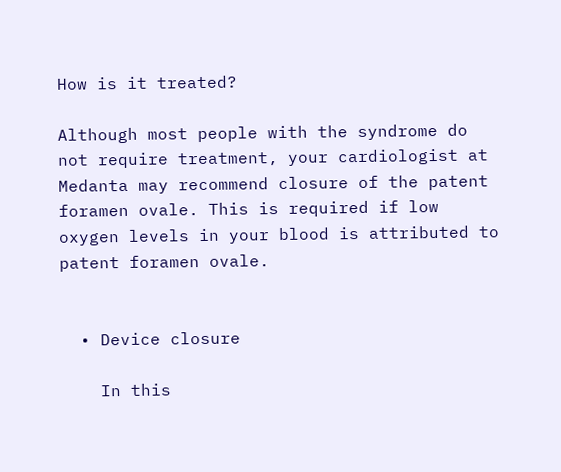How is it treated?

Although most people with the syndrome do not require treatment, your cardiologist at Medanta may recommend closure of the patent foramen ovale. This is required if low oxygen levels in your blood is attributed to patent foramen ovale.


  • Device closure

    In this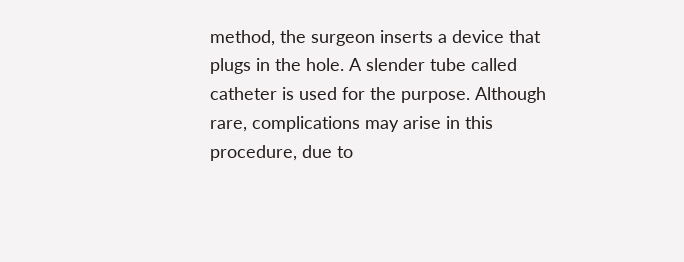method, the surgeon inserts a device that plugs in the hole. A slender tube called catheter is used for the purpose. Although rare, complications may arise in this procedure, due to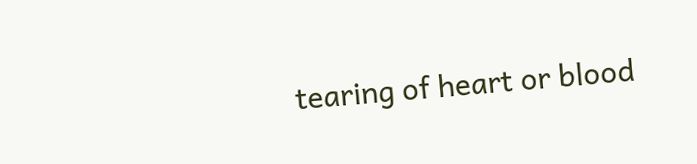tearing of heart or blood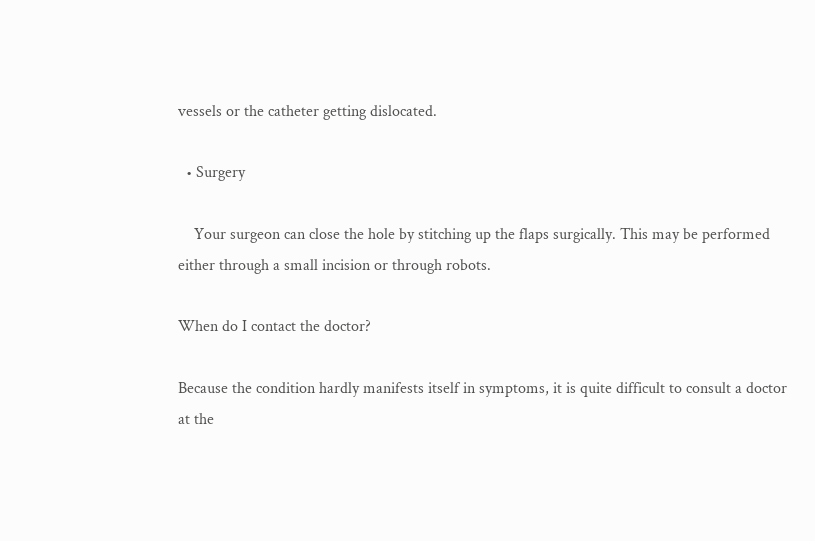vessels or the catheter getting dislocated.

  • Surgery

    Your surgeon can close the hole by stitching up the flaps surgically. This may be performed either through a small incision or through robots.

When do I contact the doctor?

Because the condition hardly manifests itself in symptoms, it is quite difficult to consult a doctor at the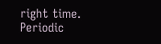right time. Periodic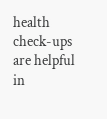health check-ups are helpful in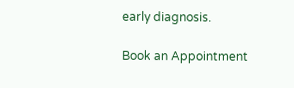early diagnosis.

Book an Appointment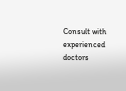Consult with experienced doctors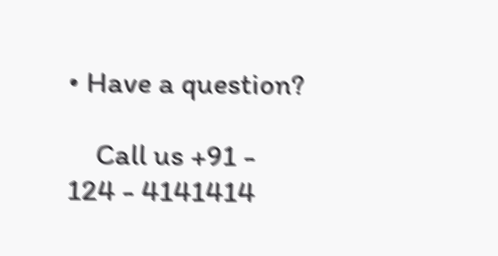• Have a question?

    Call us +91 - 124 - 4141414